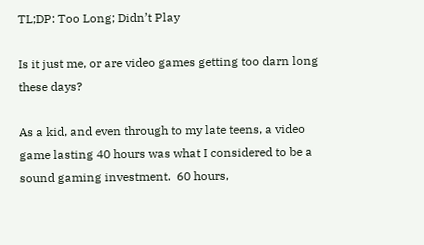TL;DP: Too Long; Didn’t Play

Is it just me, or are video games getting too darn long these days?

As a kid, and even through to my late teens, a video game lasting 40 hours was what I considered to be a sound gaming investment.  60 hours,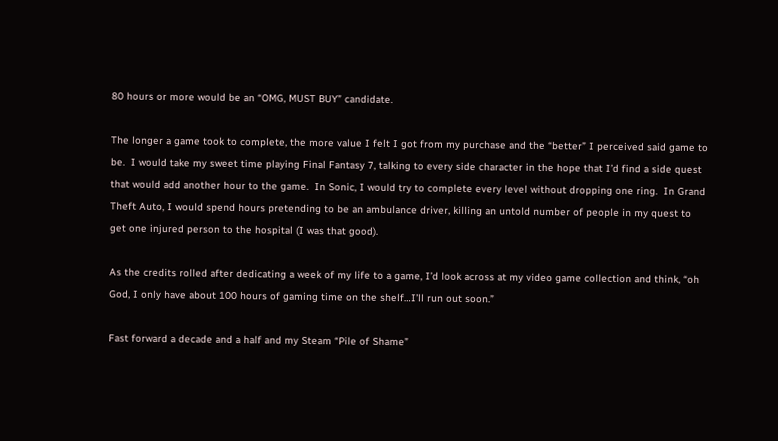80 hours or more would be an “OMG, MUST BUY” candidate.

The longer a game took to complete, the more value I felt I got from my purchase and the “better” I perceived said game to be.  I would take my sweet time playing Final Fantasy 7, talking to every side character in the hope that I’d find a side quest that would add another hour to the game.  In Sonic, I would try to complete every level without dropping one ring.  In Grand Theft Auto, I would spend hours pretending to be an ambulance driver, killing an untold number of people in my quest to get one injured person to the hospital (I was that good).

As the credits rolled after dedicating a week of my life to a game, I’d look across at my video game collection and think, “oh God, I only have about 100 hours of gaming time on the shelf…I’ll run out soon.”

Fast forward a decade and a half and my Steam “Pile of Shame”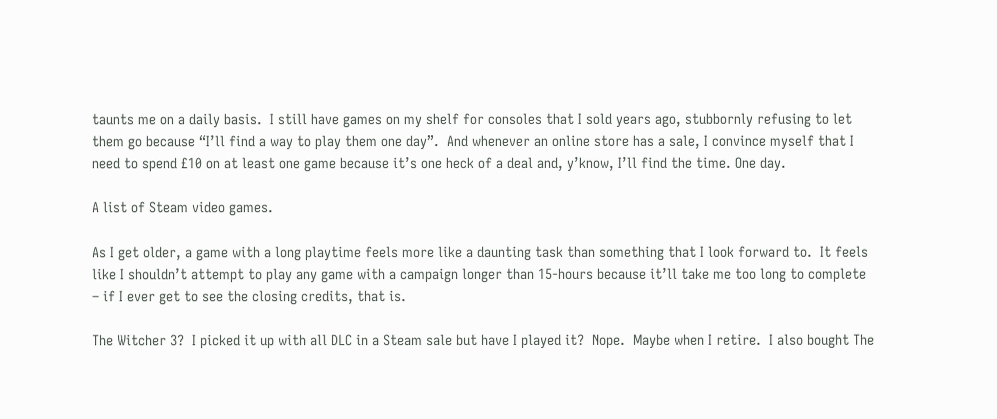taunts me on a daily basis.  I still have games on my shelf for consoles that I sold years ago, stubbornly refusing to let them go because “I’ll find a way to play them one day”.  And whenever an online store has a sale, I convince myself that I need to spend £10 on at least one game because it’s one heck of a deal and, y’know, I’ll find the time. One day.

A list of Steam video games.

As I get older, a game with a long playtime feels more like a daunting task than something that I look forward to.  It feels like I shouldn’t attempt to play any game with a campaign longer than 15-hours because it’ll take me too long to complete – if I ever get to see the closing credits, that is.

The Witcher 3?  I picked it up with all DLC in a Steam sale but have I played it?  Nope.  Maybe when I retire.  I also bought The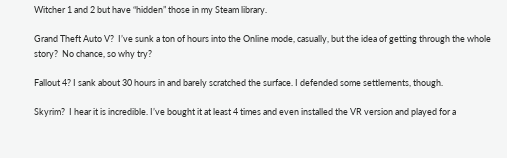Witcher 1 and 2 but have “hidden” those in my Steam library.

Grand Theft Auto V?  I’ve sunk a ton of hours into the Online mode, casually, but the idea of getting through the whole story?  No chance, so why try?

Fallout 4? I sank about 30 hours in and barely scratched the surface. I defended some settlements, though.

Skyrim?  I hear it is incredible. I’ve bought it at least 4 times and even installed the VR version and played for a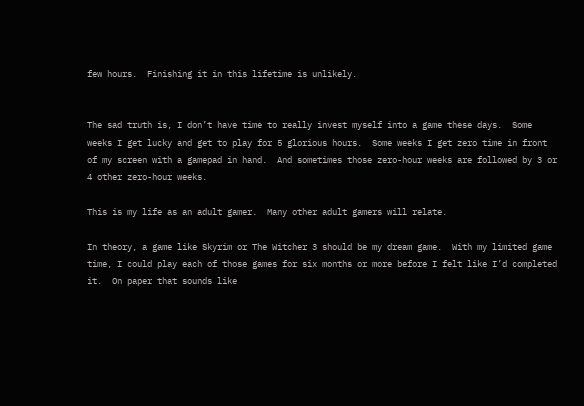few hours.  Finishing it in this lifetime is unlikely.


The sad truth is, I don’t have time to really invest myself into a game these days.  Some weeks I get lucky and get to play for 5 glorious hours.  Some weeks I get zero time in front of my screen with a gamepad in hand.  And sometimes those zero-hour weeks are followed by 3 or 4 other zero-hour weeks.

This is my life as an adult gamer.  Many other adult gamers will relate.

In theory, a game like Skyrim or The Witcher 3 should be my dream game.  With my limited game time, I could play each of those games for six months or more before I felt like I’d completed it.  On paper that sounds like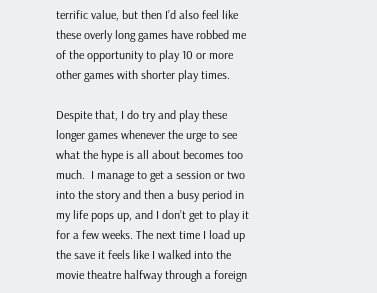terrific value, but then I’d also feel like these overly long games have robbed me of the opportunity to play 10 or more other games with shorter play times.

Despite that, I do try and play these longer games whenever the urge to see what the hype is all about becomes too much.  I manage to get a session or two into the story and then a busy period in my life pops up, and I don’t get to play it for a few weeks. The next time I load up the save it feels like I walked into the movie theatre halfway through a foreign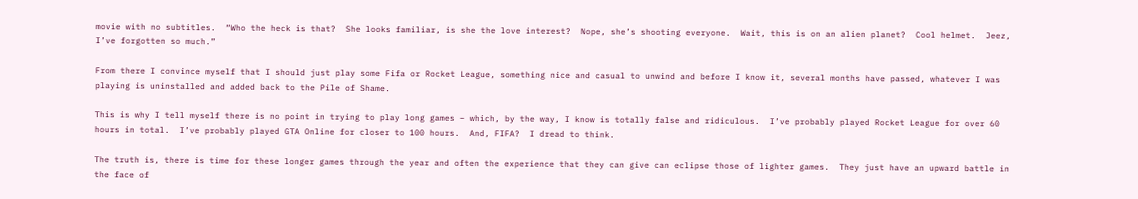movie with no subtitles.  “Who the heck is that?  She looks familiar, is she the love interest?  Nope, she’s shooting everyone.  Wait, this is on an alien planet?  Cool helmet.  Jeez, I’ve forgotten so much.”

From there I convince myself that I should just play some Fifa or Rocket League, something nice and casual to unwind and before I know it, several months have passed, whatever I was playing is uninstalled and added back to the Pile of Shame.

This is why I tell myself there is no point in trying to play long games – which, by the way, I know is totally false and ridiculous.  I’ve probably played Rocket League for over 60 hours in total.  I’ve probably played GTA Online for closer to 100 hours.  And, FIFA?  I dread to think.

The truth is, there is time for these longer games through the year and often the experience that they can give can eclipse those of lighter games.  They just have an upward battle in the face of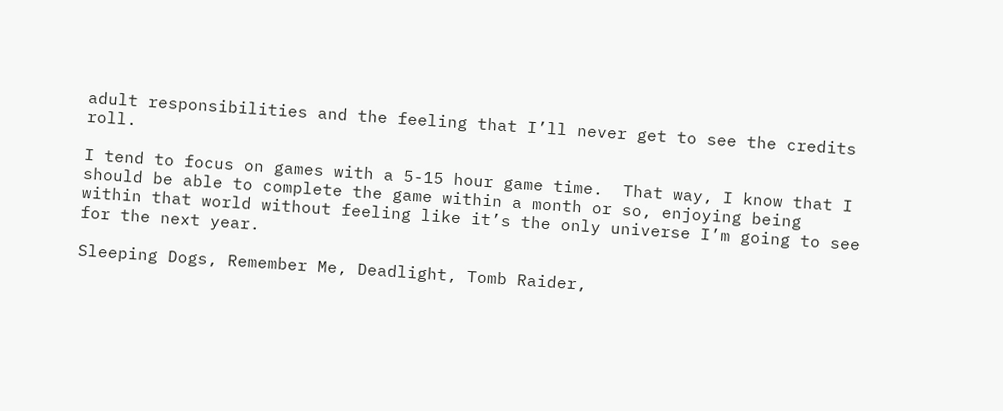adult responsibilities and the feeling that I’ll never get to see the credits roll.

I tend to focus on games with a 5-15 hour game time.  That way, I know that I should be able to complete the game within a month or so, enjoying being within that world without feeling like it’s the only universe I’m going to see for the next year.

Sleeping Dogs, Remember Me, Deadlight, Tomb Raider,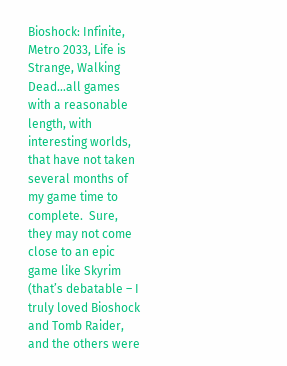Bioshock: Infinite, Metro 2033, Life is Strange, Walking Dead…all games with a reasonable length, with interesting worlds, that have not taken several months of my game time to complete.  Sure, they may not come close to an epic game like Skyrim (that’s debatable – I truly loved Bioshock and Tomb Raider, and the others were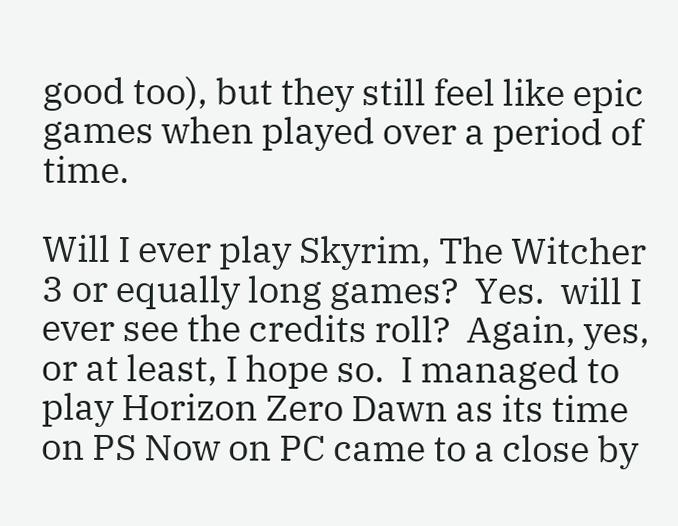good too), but they still feel like epic games when played over a period of time.

Will I ever play Skyrim, The Witcher 3 or equally long games?  Yes.  will I ever see the credits roll?  Again, yes, or at least, I hope so.  I managed to play Horizon Zero Dawn as its time on PS Now on PC came to a close by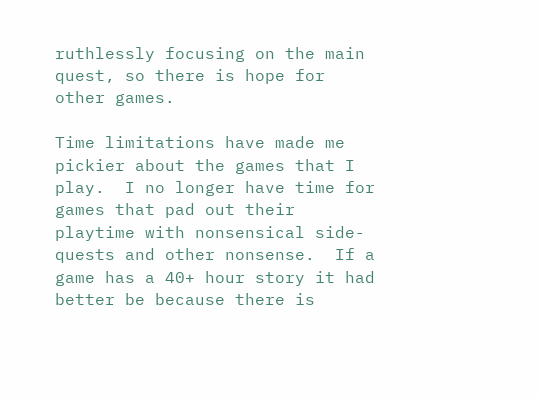ruthlessly focusing on the main quest, so there is hope for other games.

Time limitations have made me pickier about the games that I play.  I no longer have time for games that pad out their playtime with nonsensical side-quests and other nonsense.  If a game has a 40+ hour story it had better be because there is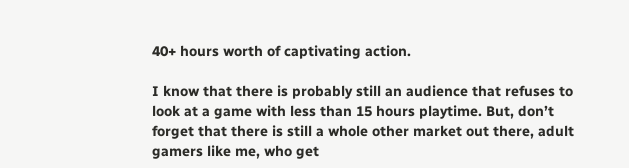40+ hours worth of captivating action.

I know that there is probably still an audience that refuses to look at a game with less than 15 hours playtime. But, don’t forget that there is still a whole other market out there, adult gamers like me, who get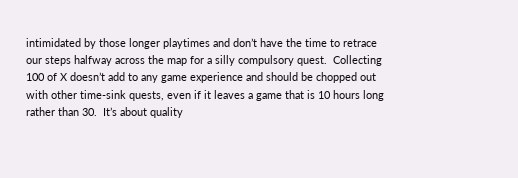intimidated by those longer playtimes and don’t have the time to retrace our steps halfway across the map for a silly compulsory quest.  Collecting 100 of X doesn’t add to any game experience and should be chopped out with other time-sink quests, even if it leaves a game that is 10 hours long rather than 30.  It’s about quality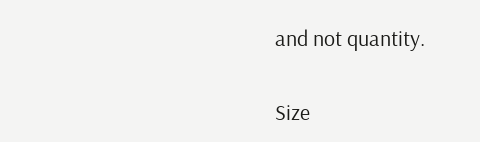and not quantity.

Size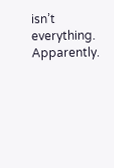isn’t everything.  Apparently.